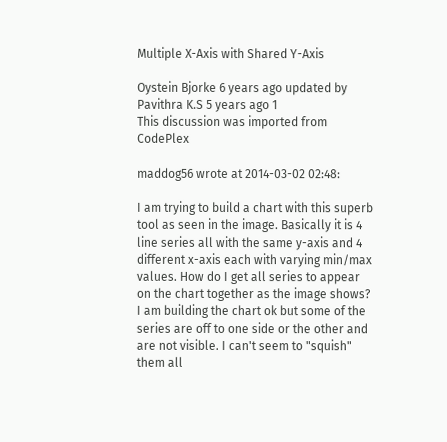Multiple X-Axis with Shared Y-Axis

Oystein Bjorke 6 years ago updated by Pavithra K.S 5 years ago 1
This discussion was imported from CodePlex

maddog56 wrote at 2014-03-02 02:48:

I am trying to build a chart with this superb tool as seen in the image. Basically it is 4 line series all with the same y-axis and 4 different x-axis each with varying min/max values. How do I get all series to appear on the chart together as the image shows? I am building the chart ok but some of the series are off to one side or the other and are not visible. I can't seem to "squish" them all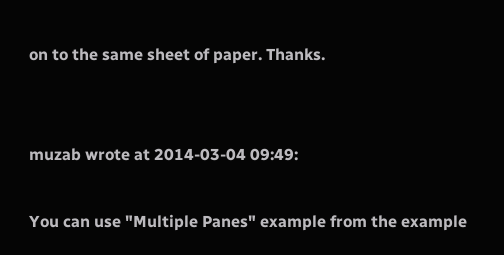on to the same sheet of paper. Thanks.


muzab wrote at 2014-03-04 09:49:

You can use "Multiple Panes" example from the example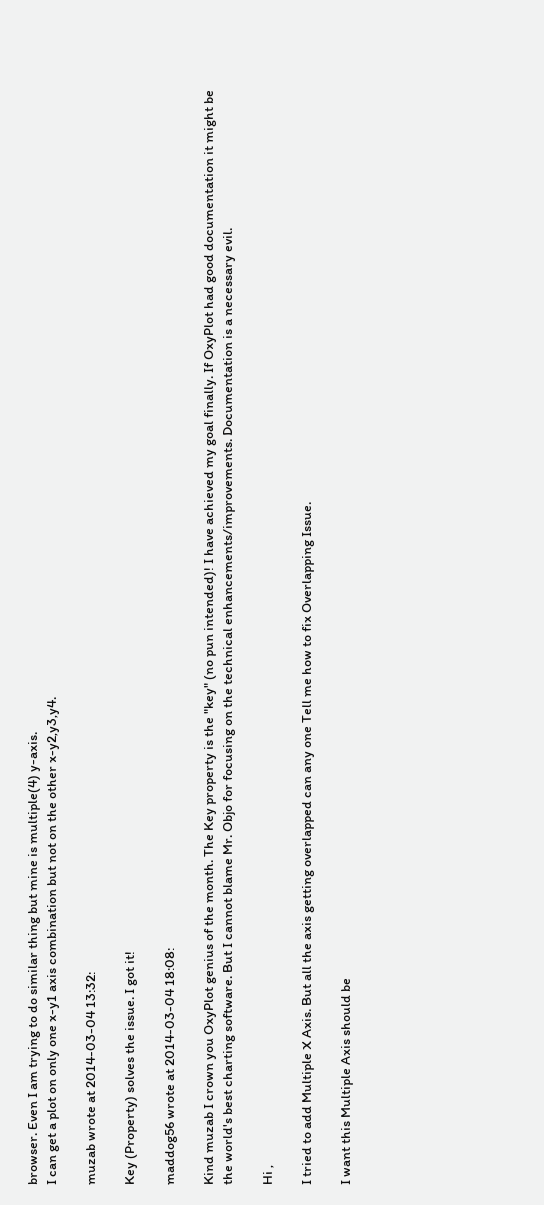browser. Even I am trying to do similar thing but mine is multiple(4) y-axis.
I can get a plot on only one x-y1 axis combination but not on the other x-y2,y3,y4.

muzab wrote at 2014-03-04 13:32:

Key (Property) solves the issue. I got it!

maddog56 wrote at 2014-03-04 18:08:

Kind muzab I crown you OxyPlot genius of the month. The Key property is the "key" (no pun intended)! I have achieved my goal finally. If OxyPlot had good documentation it might be the world's best charting software. But I cannot blame Mr. Objo for focusing on the technical enhancements/improvements. Documentation is a necessary evil.

Hi ,

I tried to add Multiple X Axis. But all the axis getting overlapped can any one Tell me how to fix Overlapping Issue.

I want this Multiple Axis should be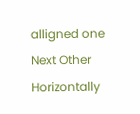alligned one Next Other Horizontally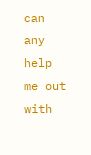can any help me out with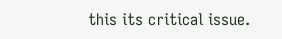this its critical issue.